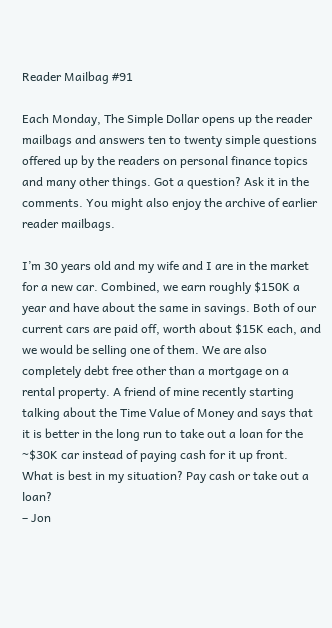Reader Mailbag #91

Each Monday, The Simple Dollar opens up the reader mailbags and answers ten to twenty simple questions offered up by the readers on personal finance topics and many other things. Got a question? Ask it in the comments. You might also enjoy the archive of earlier reader mailbags.

I’m 30 years old and my wife and I are in the market for a new car. Combined, we earn roughly $150K a year and have about the same in savings. Both of our current cars are paid off, worth about $15K each, and we would be selling one of them. We are also completely debt free other than a mortgage on a rental property. A friend of mine recently starting talking about the Time Value of Money and says that it is better in the long run to take out a loan for the ~$30K car instead of paying cash for it up front. What is best in my situation? Pay cash or take out a loan?
– Jon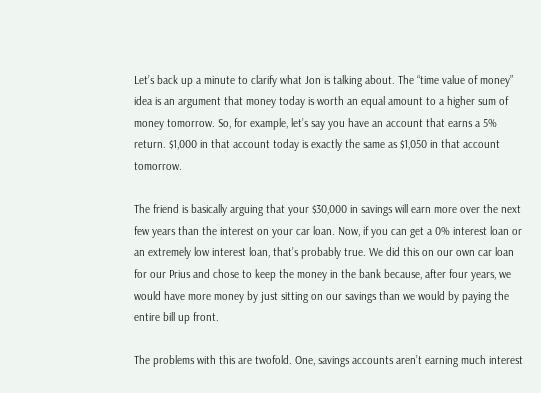Let’s back up a minute to clarify what Jon is talking about. The “time value of money” idea is an argument that money today is worth an equal amount to a higher sum of money tomorrow. So, for example, let’s say you have an account that earns a 5% return. $1,000 in that account today is exactly the same as $1,050 in that account tomorrow.

The friend is basically arguing that your $30,000 in savings will earn more over the next few years than the interest on your car loan. Now, if you can get a 0% interest loan or an extremely low interest loan, that’s probably true. We did this on our own car loan for our Prius and chose to keep the money in the bank because, after four years, we would have more money by just sitting on our savings than we would by paying the entire bill up front.

The problems with this are twofold. One, savings accounts aren’t earning much interest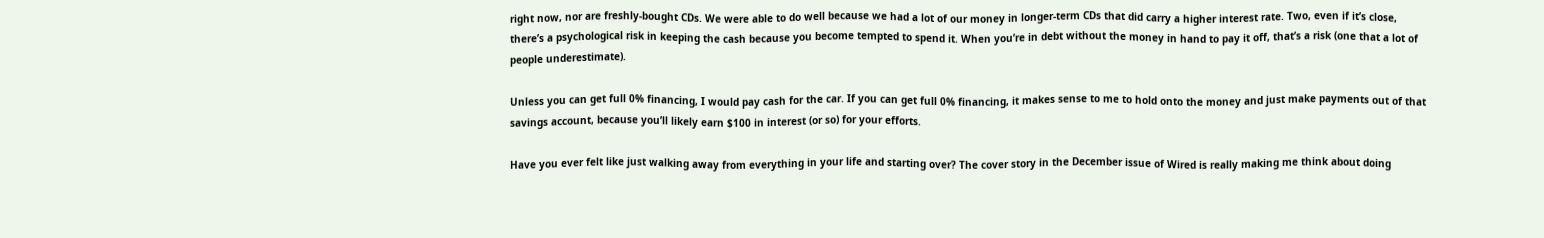right now, nor are freshly-bought CDs. We were able to do well because we had a lot of our money in longer-term CDs that did carry a higher interest rate. Two, even if it’s close, there’s a psychological risk in keeping the cash because you become tempted to spend it. When you’re in debt without the money in hand to pay it off, that’s a risk (one that a lot of people underestimate).

Unless you can get full 0% financing, I would pay cash for the car. If you can get full 0% financing, it makes sense to me to hold onto the money and just make payments out of that savings account, because you’ll likely earn $100 in interest (or so) for your efforts.

Have you ever felt like just walking away from everything in your life and starting over? The cover story in the December issue of Wired is really making me think about doing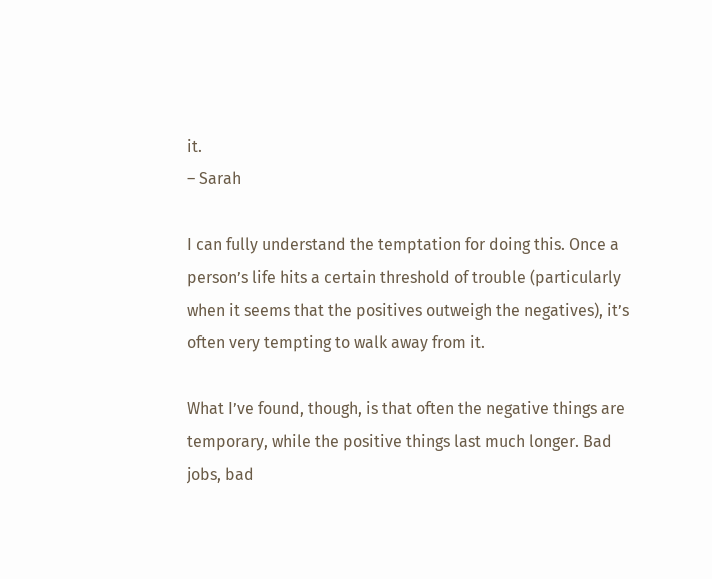it.
– Sarah

I can fully understand the temptation for doing this. Once a person’s life hits a certain threshold of trouble (particularly when it seems that the positives outweigh the negatives), it’s often very tempting to walk away from it.

What I’ve found, though, is that often the negative things are temporary, while the positive things last much longer. Bad jobs, bad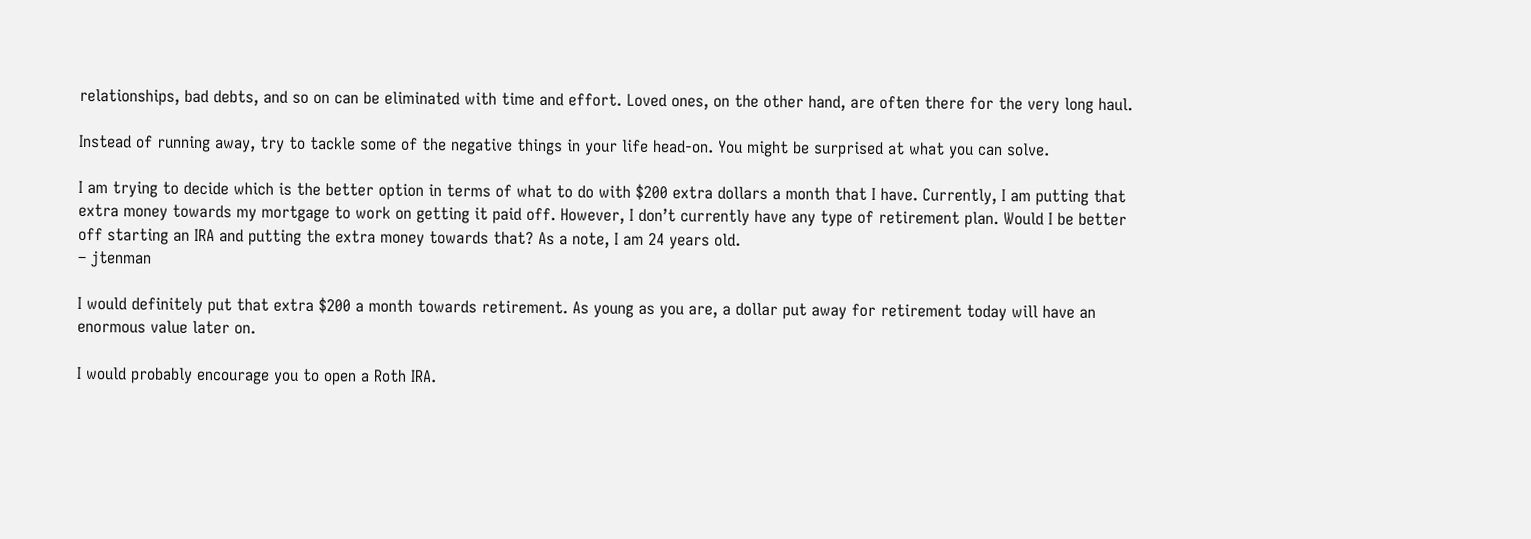relationships, bad debts, and so on can be eliminated with time and effort. Loved ones, on the other hand, are often there for the very long haul.

Instead of running away, try to tackle some of the negative things in your life head-on. You might be surprised at what you can solve.

I am trying to decide which is the better option in terms of what to do with $200 extra dollars a month that I have. Currently, I am putting that extra money towards my mortgage to work on getting it paid off. However, I don’t currently have any type of retirement plan. Would I be better off starting an IRA and putting the extra money towards that? As a note, I am 24 years old.
– jtenman

I would definitely put that extra $200 a month towards retirement. As young as you are, a dollar put away for retirement today will have an enormous value later on.

I would probably encourage you to open a Roth IRA.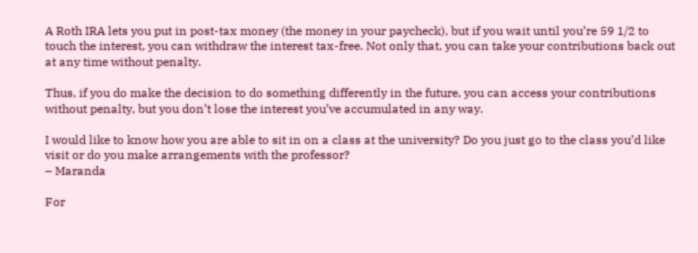A Roth IRA lets you put in post-tax money (the money in your paycheck), but if you wait until you’re 59 1/2 to touch the interest, you can withdraw the interest tax-free. Not only that, you can take your contributions back out at any time without penalty.

Thus, if you do make the decision to do something differently in the future, you can access your contributions without penalty, but you don’t lose the interest you’ve accumulated in any way.

I would like to know how you are able to sit in on a class at the university? Do you just go to the class you’d like visit or do you make arrangements with the professor?
– Maranda

For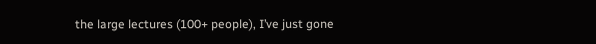the large lectures (100+ people), I’ve just gone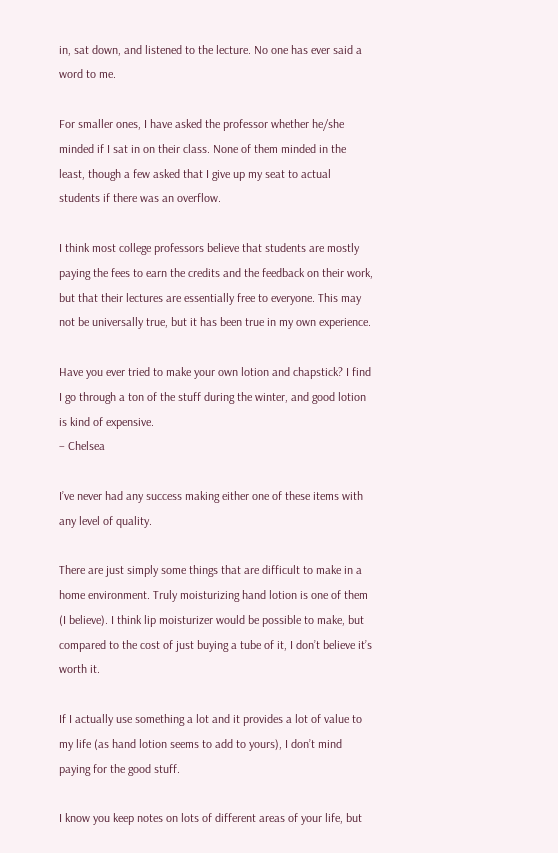in, sat down, and listened to the lecture. No one has ever said a word to me.

For smaller ones, I have asked the professor whether he/she minded if I sat in on their class. None of them minded in the least, though a few asked that I give up my seat to actual students if there was an overflow.

I think most college professors believe that students are mostly paying the fees to earn the credits and the feedback on their work, but that their lectures are essentially free to everyone. This may not be universally true, but it has been true in my own experience.

Have you ever tried to make your own lotion and chapstick? I find I go through a ton of the stuff during the winter, and good lotion is kind of expensive.
– Chelsea

I’ve never had any success making either one of these items with any level of quality.

There are just simply some things that are difficult to make in a home environment. Truly moisturizing hand lotion is one of them (I believe). I think lip moisturizer would be possible to make, but compared to the cost of just buying a tube of it, I don’t believe it’s worth it.

If I actually use something a lot and it provides a lot of value to my life (as hand lotion seems to add to yours), I don’t mind paying for the good stuff.

I know you keep notes on lots of different areas of your life, but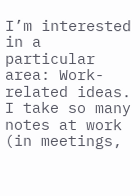I’m interested in a particular area: Work-related ideas. I take so many notes at work (in meetings,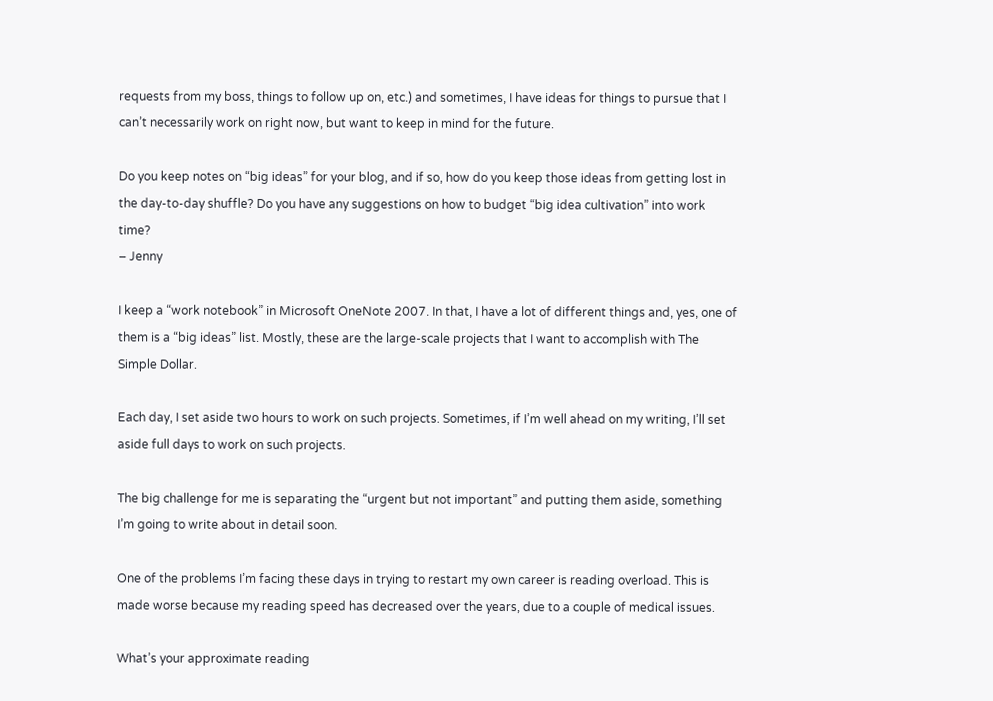requests from my boss, things to follow up on, etc.) and sometimes, I have ideas for things to pursue that I can’t necessarily work on right now, but want to keep in mind for the future.

Do you keep notes on “big ideas” for your blog, and if so, how do you keep those ideas from getting lost in the day-to-day shuffle? Do you have any suggestions on how to budget “big idea cultivation” into work time?
– Jenny

I keep a “work notebook” in Microsoft OneNote 2007. In that, I have a lot of different things and, yes, one of them is a “big ideas” list. Mostly, these are the large-scale projects that I want to accomplish with The Simple Dollar.

Each day, I set aside two hours to work on such projects. Sometimes, if I’m well ahead on my writing, I’ll set aside full days to work on such projects.

The big challenge for me is separating the “urgent but not important” and putting them aside, something I’m going to write about in detail soon.

One of the problems I’m facing these days in trying to restart my own career is reading overload. This is made worse because my reading speed has decreased over the years, due to a couple of medical issues.

What’s your approximate reading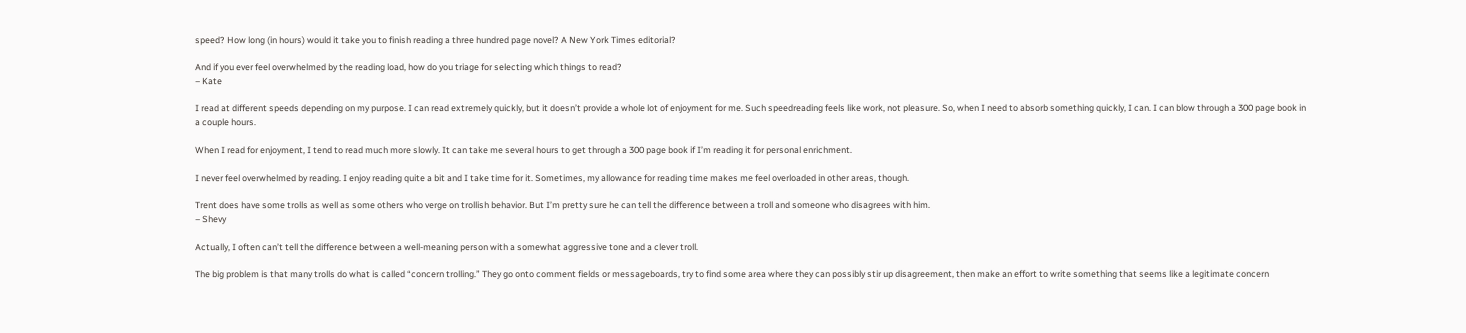speed? How long (in hours) would it take you to finish reading a three hundred page novel? A New York Times editorial?

And if you ever feel overwhelmed by the reading load, how do you triage for selecting which things to read?
– Kate

I read at different speeds depending on my purpose. I can read extremely quickly, but it doesn’t provide a whole lot of enjoyment for me. Such speedreading feels like work, not pleasure. So, when I need to absorb something quickly, I can. I can blow through a 300 page book in a couple hours.

When I read for enjoyment, I tend to read much more slowly. It can take me several hours to get through a 300 page book if I’m reading it for personal enrichment.

I never feel overwhelmed by reading. I enjoy reading quite a bit and I take time for it. Sometimes, my allowance for reading time makes me feel overloaded in other areas, though.

Trent does have some trolls as well as some others who verge on trollish behavior. But I’m pretty sure he can tell the difference between a troll and someone who disagrees with him.
– Shevy

Actually, I often can’t tell the difference between a well-meaning person with a somewhat aggressive tone and a clever troll.

The big problem is that many trolls do what is called “concern trolling.” They go onto comment fields or messageboards, try to find some area where they can possibly stir up disagreement, then make an effort to write something that seems like a legitimate concern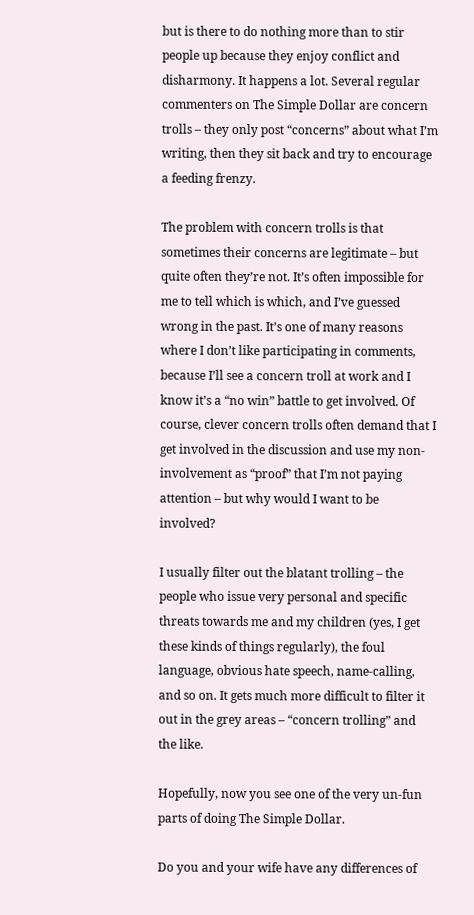but is there to do nothing more than to stir people up because they enjoy conflict and disharmony. It happens a lot. Several regular commenters on The Simple Dollar are concern trolls – they only post “concerns” about what I’m writing, then they sit back and try to encourage a feeding frenzy.

The problem with concern trolls is that sometimes their concerns are legitimate – but quite often they’re not. It’s often impossible for me to tell which is which, and I’ve guessed wrong in the past. It’s one of many reasons where I don’t like participating in comments, because I’ll see a concern troll at work and I know it’s a “no win” battle to get involved. Of course, clever concern trolls often demand that I get involved in the discussion and use my non-involvement as “proof” that I’m not paying attention – but why would I want to be involved?

I usually filter out the blatant trolling – the people who issue very personal and specific threats towards me and my children (yes, I get these kinds of things regularly), the foul language, obvious hate speech, name-calling, and so on. It gets much more difficult to filter it out in the grey areas – “concern trolling” and the like.

Hopefully, now you see one of the very un-fun parts of doing The Simple Dollar.

Do you and your wife have any differences of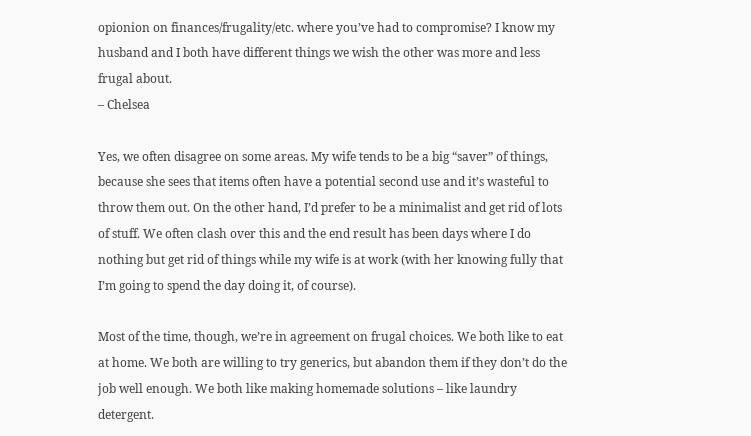opionion on finances/frugality/etc. where you’ve had to compromise? I know my husband and I both have different things we wish the other was more and less frugal about.
– Chelsea

Yes, we often disagree on some areas. My wife tends to be a big “saver” of things, because she sees that items often have a potential second use and it’s wasteful to throw them out. On the other hand, I’d prefer to be a minimalist and get rid of lots of stuff. We often clash over this and the end result has been days where I do nothing but get rid of things while my wife is at work (with her knowing fully that I’m going to spend the day doing it, of course).

Most of the time, though, we’re in agreement on frugal choices. We both like to eat at home. We both are willing to try generics, but abandon them if they don’t do the job well enough. We both like making homemade solutions – like laundry detergent.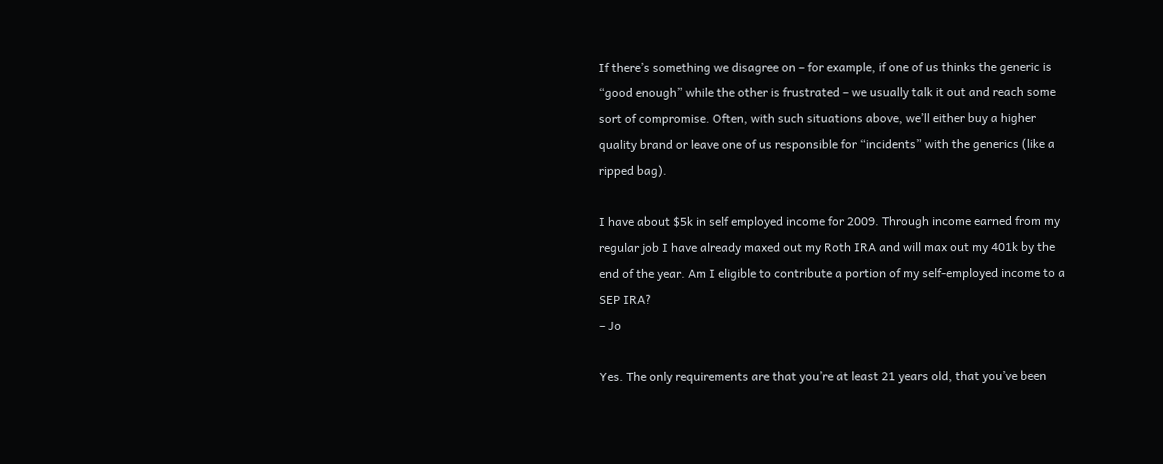If there’s something we disagree on – for example, if one of us thinks the generic is “good enough” while the other is frustrated – we usually talk it out and reach some sort of compromise. Often, with such situations above, we’ll either buy a higher quality brand or leave one of us responsible for “incidents” with the generics (like a ripped bag).

I have about $5k in self employed income for 2009. Through income earned from my regular job I have already maxed out my Roth IRA and will max out my 401k by the end of the year. Am I eligible to contribute a portion of my self-employed income to a SEP IRA?
– Jo

Yes. The only requirements are that you’re at least 21 years old, that you’ve been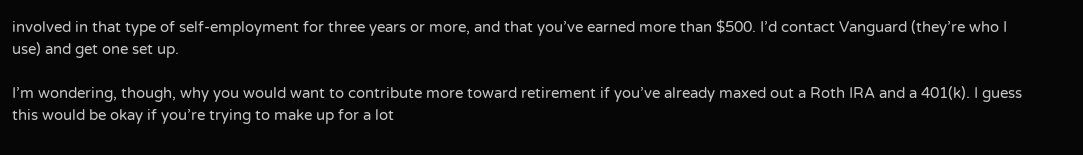involved in that type of self-employment for three years or more, and that you’ve earned more than $500. I’d contact Vanguard (they’re who I use) and get one set up.

I’m wondering, though, why you would want to contribute more toward retirement if you’ve already maxed out a Roth IRA and a 401(k). I guess this would be okay if you’re trying to make up for a lot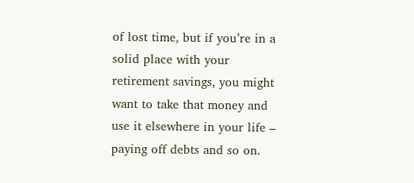of lost time, but if you’re in a solid place with your retirement savings, you might want to take that money and use it elsewhere in your life – paying off debts and so on.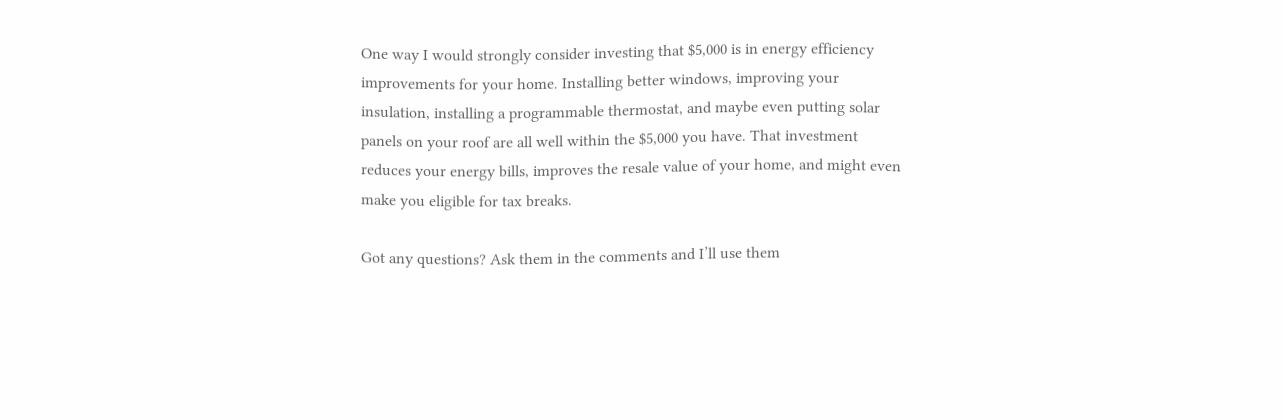One way I would strongly consider investing that $5,000 is in energy efficiency improvements for your home. Installing better windows, improving your insulation, installing a programmable thermostat, and maybe even putting solar panels on your roof are all well within the $5,000 you have. That investment reduces your energy bills, improves the resale value of your home, and might even make you eligible for tax breaks.

Got any questions? Ask them in the comments and I’ll use them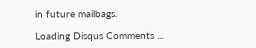in future mailbags.

Loading Disqus Comments ...